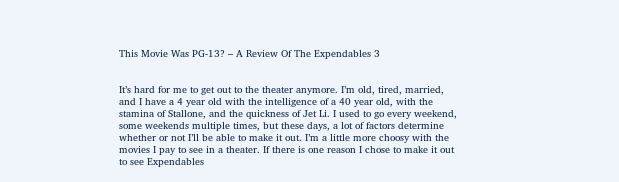This Movie Was PG-13? – A Review Of The Expendables 3


It’s hard for me to get out to the theater anymore. I’m old, tired, married, and I have a 4 year old with the intelligence of a 40 year old, with the stamina of Stallone, and the quickness of Jet Li. I used to go every weekend, some weekends multiple times, but these days, a lot of factors determine whether or not I’ll be able to make it out. I’m a little more choosy with the movies I pay to see in a theater. If there is one reason I chose to make it out to see Expendables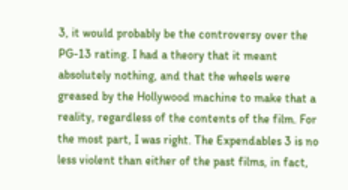3, it would probably be the controversy over the PG-13 rating. I had a theory that it meant absolutely nothing, and that the wheels were greased by the Hollywood machine to make that a reality, regardless of the contents of the film. For the most part, I was right. The Expendables 3 is no less violent than either of the past films, in fact,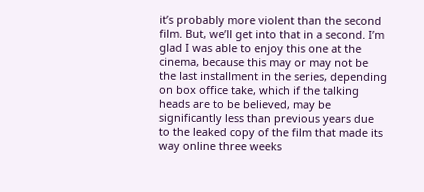it’s probably more violent than the second film. But, we’ll get into that in a second. I’m glad I was able to enjoy this one at the cinema, because this may or may not be the last installment in the series, depending on box office take, which if the talking heads are to be believed, may be significantly less than previous years due to the leaked copy of the film that made its way online three weeks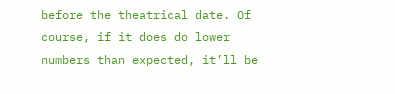before the theatrical date. Of course, if it does do lower numbers than expected, it’ll be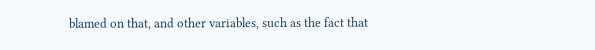blamed on that, and other variables, such as the fact that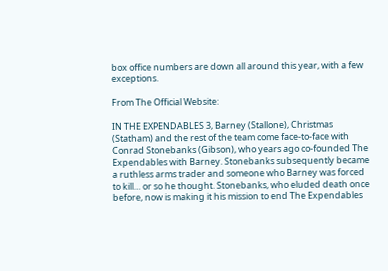box office numbers are down all around this year, with a few exceptions.

From The Official Website:

IN THE EXPENDABLES 3, Barney (Stallone), Christmas (Statham) and the rest of the team come face-to-face with Conrad Stonebanks (Gibson), who years ago co-founded The Expendables with Barney. Stonebanks subsequently became a ruthless arms trader and someone who Barney was forced to kill… or so he thought. Stonebanks, who eluded death once before, now is making it his mission to end The Expendables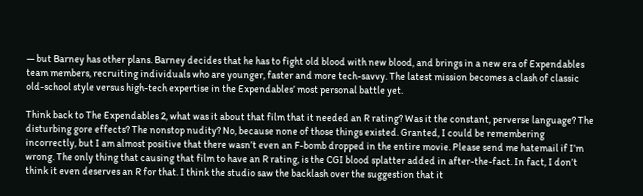— but Barney has other plans. Barney decides that he has to fight old blood with new blood, and brings in a new era of Expendables team members, recruiting individuals who are younger, faster and more tech-savvy. The latest mission becomes a clash of classic old-school style versus high-tech expertise in the Expendables’ most personal battle yet.

Think back to The Expendables 2, what was it about that film that it needed an R rating? Was it the constant, perverse language? The disturbing gore effects? The nonstop nudity? No, because none of those things existed. Granted, I could be remembering incorrectly, but I am almost positive that there wasn’t even an F-bomb dropped in the entire movie. Please send me hatemail if I’m wrong. The only thing that causing that film to have an R rating, is the CGI blood splatter added in after-the-fact. In fact, I don’t think it even deserves an R for that. I think the studio saw the backlash over the suggestion that it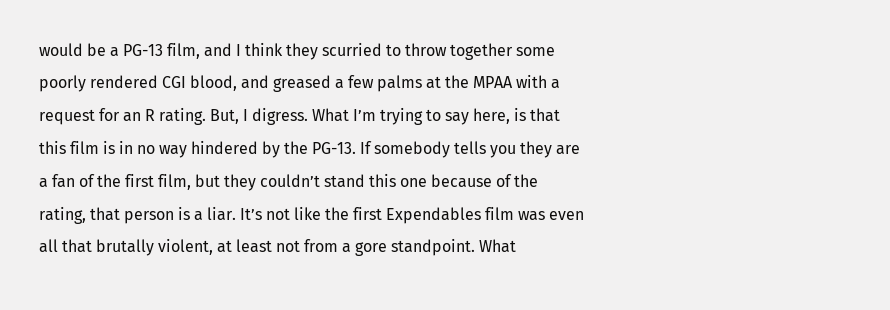would be a PG-13 film, and I think they scurried to throw together some poorly rendered CGI blood, and greased a few palms at the MPAA with a request for an R rating. But, I digress. What I’m trying to say here, is that this film is in no way hindered by the PG-13. If somebody tells you they are a fan of the first film, but they couldn’t stand this one because of the rating, that person is a liar. It’s not like the first Expendables film was even all that brutally violent, at least not from a gore standpoint. What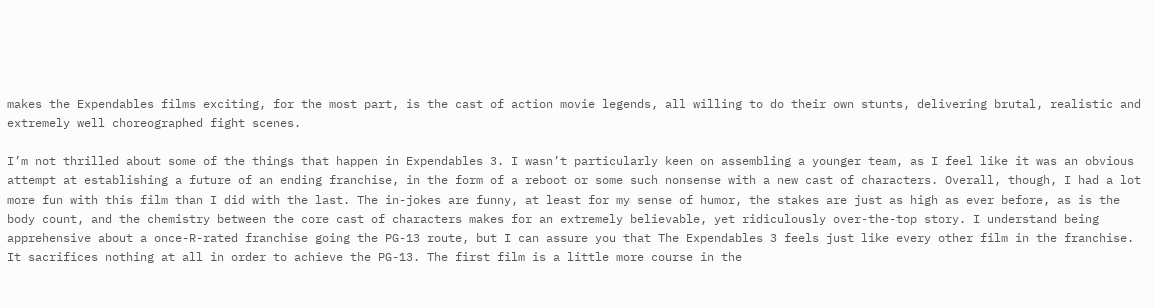makes the Expendables films exciting, for the most part, is the cast of action movie legends, all willing to do their own stunts, delivering brutal, realistic and extremely well choreographed fight scenes.

I’m not thrilled about some of the things that happen in Expendables 3. I wasn’t particularly keen on assembling a younger team, as I feel like it was an obvious attempt at establishing a future of an ending franchise, in the form of a reboot or some such nonsense with a new cast of characters. Overall, though, I had a lot more fun with this film than I did with the last. The in-jokes are funny, at least for my sense of humor, the stakes are just as high as ever before, as is the body count, and the chemistry between the core cast of characters makes for an extremely believable, yet ridiculously over-the-top story. I understand being apprehensive about a once-R-rated franchise going the PG-13 route, but I can assure you that The Expendables 3 feels just like every other film in the franchise. It sacrifices nothing at all in order to achieve the PG-13. The first film is a little more course in the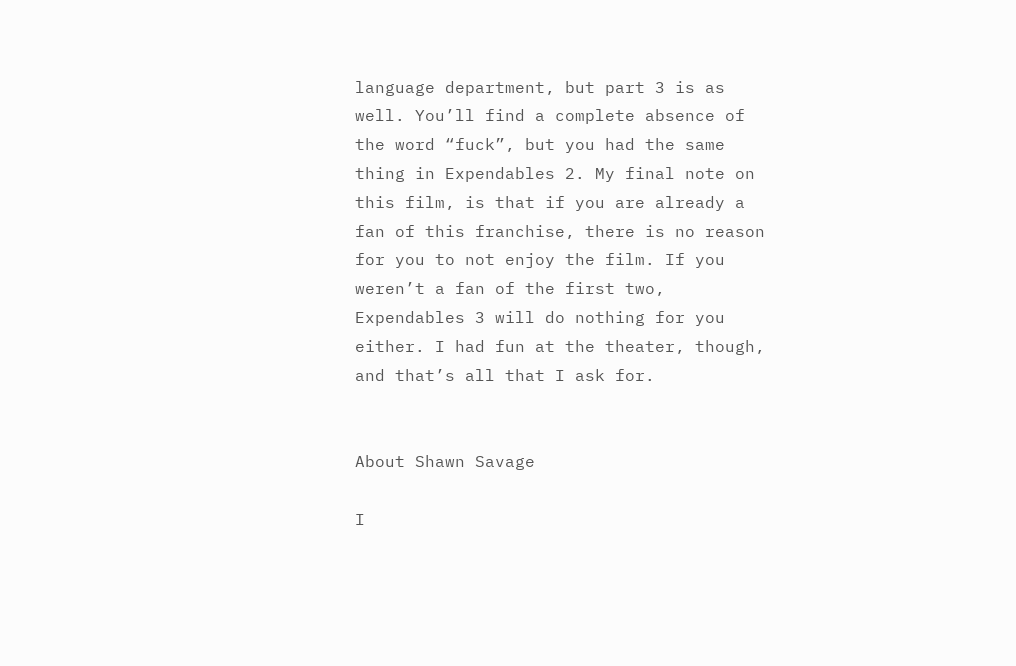language department, but part 3 is as well. You’ll find a complete absence of the word “fuck”, but you had the same thing in Expendables 2. My final note on this film, is that if you are already a fan of this franchise, there is no reason for you to not enjoy the film. If you weren’t a fan of the first two, Expendables 3 will do nothing for you either. I had fun at the theater, though, and that’s all that I ask for.


About Shawn Savage

I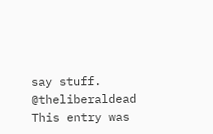say stuff. @theliberaldead
This entry was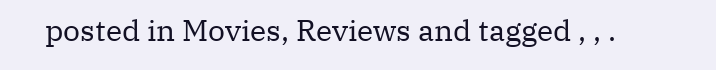posted in Movies, Reviews and tagged , , .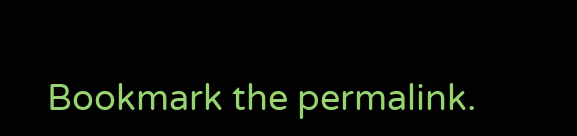Bookmark the permalink.